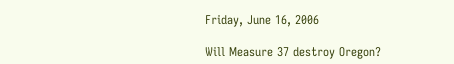Friday, June 16, 2006

Will Measure 37 destroy Oregon?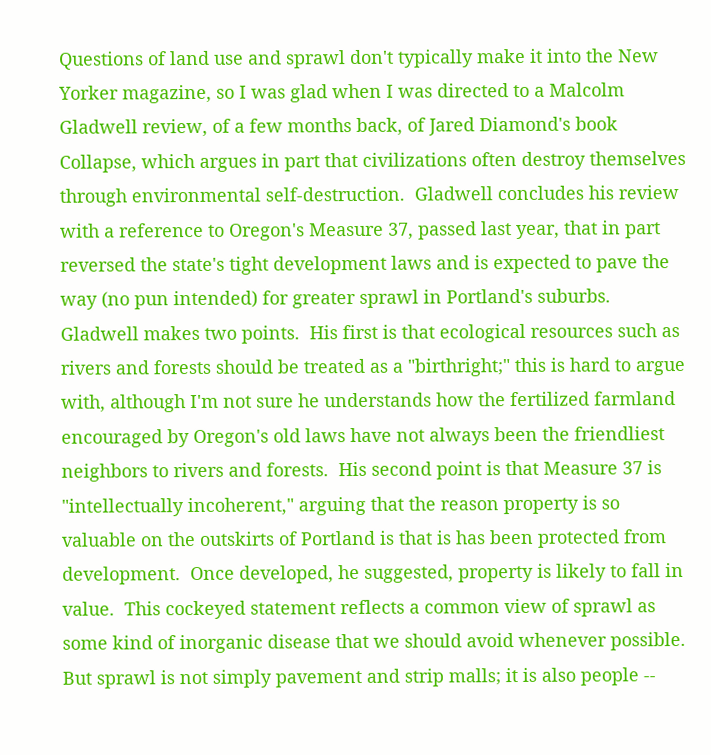Questions of land use and sprawl don't typically make it into the New Yorker magazine, so I was glad when I was directed to a Malcolm Gladwell review, of a few months back, of Jared Diamond's book Collapse, which argues in part that civilizations often destroy themselves through environmental self-destruction.  Gladwell concludes his review with a reference to Oregon's Measure 37, passed last year, that in part reversed the state's tight development laws and is expected to pave the way (no pun intended) for greater sprawl in Portland's suburbs.  Gladwell makes two points.  His first is that ecological resources such as rivers and forests should be treated as a "birthright;" this is hard to argue with, although I'm not sure he understands how the fertilized farmland encouraged by Oregon's old laws have not always been the friendliest neighbors to rivers and forests.  His second point is that Measure 37 is "intellectually incoherent," arguing that the reason property is so valuable on the outskirts of Portland is that is has been protected from development.  Once developed, he suggested, property is likely to fall in value.  This cockeyed statement reflects a common view of sprawl as some kind of inorganic disease that we should avoid whenever possible.  But sprawl is not simply pavement and strip malls; it is also people --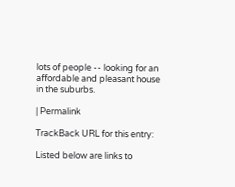lots of people -- looking for an affordable and pleasant house in the suburbs.

| Permalink

TrackBack URL for this entry:

Listed below are links to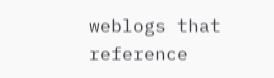weblogs that reference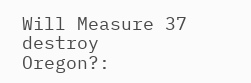Will Measure 37 destroy Oregon?: